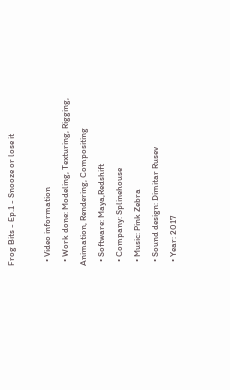Frog Bits - Ep.1 - Snooze or lose it

  • Video information
  • Work done: Modeling, Texturing, Rigging, Animation, Rendering, Compositing
  • Software: Maya,Redshift
  • Company: Splinehouse
  • Music: Pink Zebra
  • Sound design: Dimitar Rusev
  • Year: 2017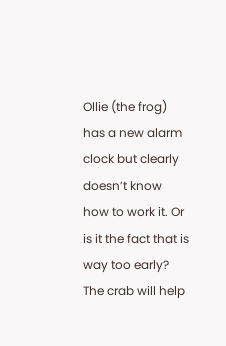Ollie (the frog) has a new alarm clock but clearly doesn’t know how to work it. Or is it the fact that is way too early? The crab will help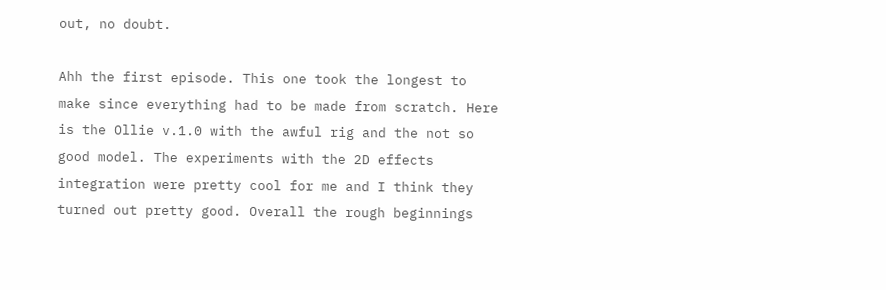out, no doubt.

Ahh the first episode. This one took the longest to make since everything had to be made from scratch. Here is the Ollie v.1.0 with the awful rig and the not so good model. The experiments with the 2D effects integration were pretty cool for me and I think they turned out pretty good. Overall the rough beginnings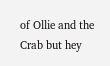of Ollie and the Crab but hey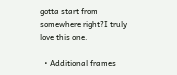gotta start from somewhere right?I truly love this one.

  • Additional frames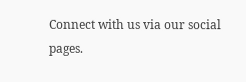Connect with us via our social pages.